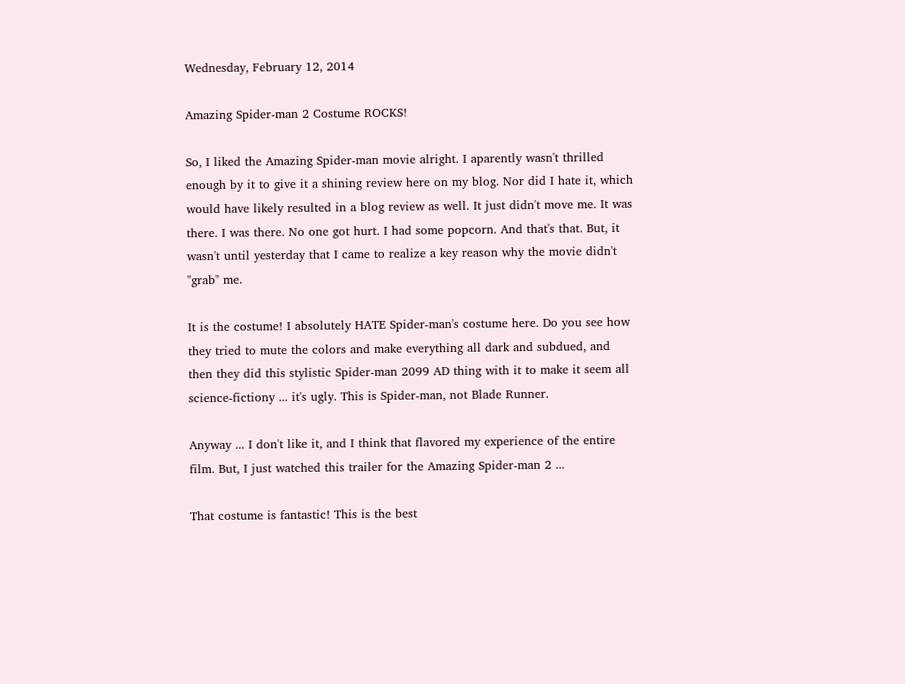Wednesday, February 12, 2014

Amazing Spider-man 2 Costume ROCKS!

So, I liked the Amazing Spider-man movie alright. I aparently wasn't thrilled enough by it to give it a shining review here on my blog. Nor did I hate it, which would have likely resulted in a blog review as well. It just didn't move me. It was there. I was there. No one got hurt. I had some popcorn. And that's that. But, it wasn't until yesterday that I came to realize a key reason why the movie didn't "grab" me.

It is the costume! I absolutely HATE Spider-man's costume here. Do you see how they tried to mute the colors and make everything all dark and subdued, and then they did this stylistic Spider-man 2099 AD thing with it to make it seem all science-fictiony ... it's ugly. This is Spider-man, not Blade Runner.

Anyway ... I don't like it, and I think that flavored my experience of the entire film. But, I just watched this trailer for the Amazing Spider-man 2 ...

That costume is fantastic! This is the best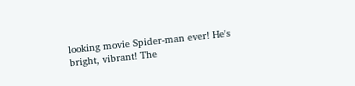looking movie Spider-man ever! He's bright, vibrant! The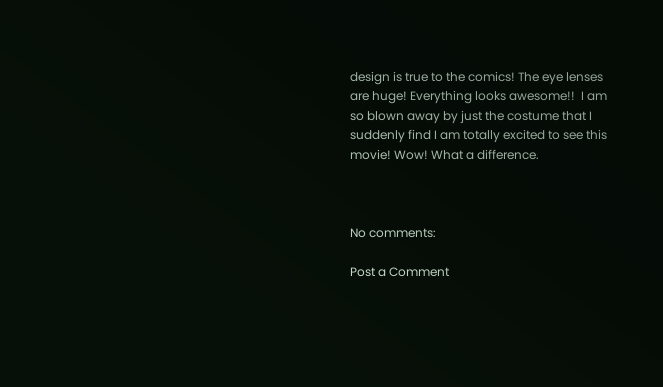design is true to the comics! The eye lenses are huge! Everything looks awesome!!  I am so blown away by just the costume that I suddenly find I am totally excited to see this movie! Wow! What a difference.



No comments:

Post a Comment